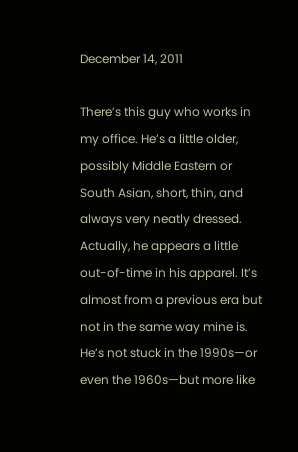December 14, 2011

There’s this guy who works in my office. He’s a little older, possibly Middle Eastern or South Asian, short, thin, and always very neatly dressed. Actually, he appears a little out-of-time in his apparel. It’s almost from a previous era but not in the same way mine is. He’s not stuck in the 1990s—or even the 1960s—but more like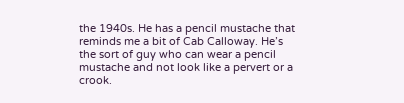the 1940s. He has a pencil mustache that reminds me a bit of Cab Calloway. He’s the sort of guy who can wear a pencil mustache and not look like a pervert or a crook.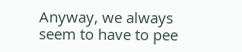Anyway, we always seem to have to pee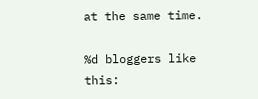at the same time.

%d bloggers like this: